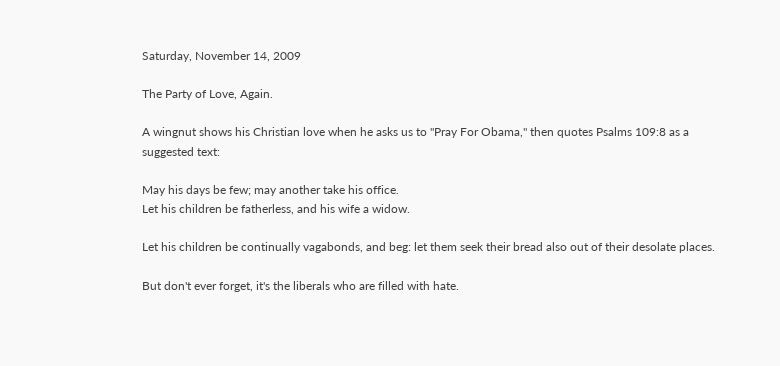Saturday, November 14, 2009

The Party of Love, Again.

A wingnut shows his Christian love when he asks us to "Pray For Obama," then quotes Psalms 109:8 as a suggested text:

May his days be few; may another take his office.
Let his children be fatherless, and his wife a widow.

Let his children be continually vagabonds, and beg: let them seek their bread also out of their desolate places.

But don't ever forget, it's the liberals who are filled with hate.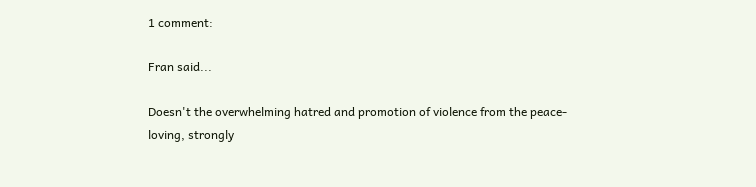1 comment:

Fran said...

Doesn't the overwhelming hatred and promotion of violence from the peace-loving, strongly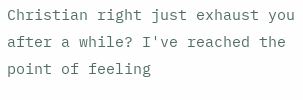Christian right just exhaust you after a while? I've reached the point of feeling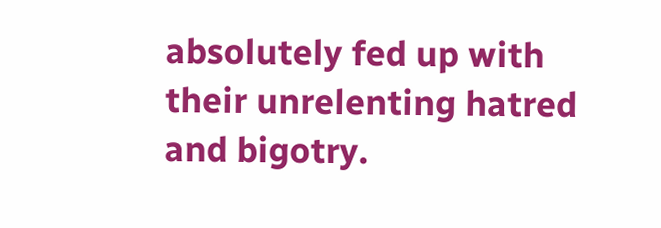absolutely fed up with their unrelenting hatred and bigotry.